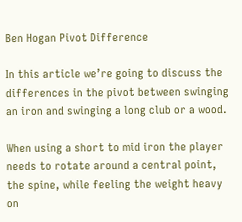Ben Hogan Pivot Difference

In this article we’re going to discuss the differences in the pivot between swinging an iron and swinging a long club or a wood.

When using a short to mid iron the player needs to rotate around a central point, the spine, while feeling the weight heavy on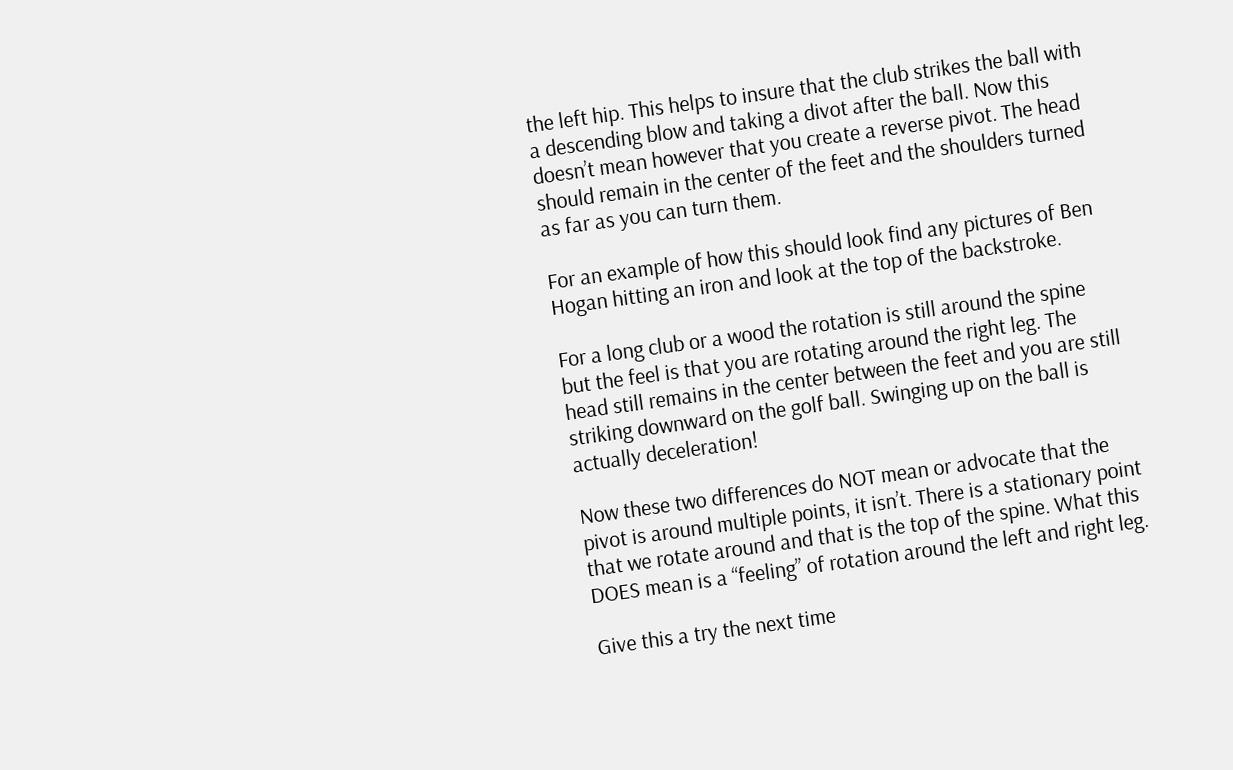the left hip. This helps to insure that the club strikes the ball with a descending blow and taking a divot after the ball. Now this doesn’t mean however that you create a reverse pivot. The head should remain in the center of the feet and the shoulders turned as far as you can turn them.

For an example of how this should look find any pictures of Ben Hogan hitting an iron and look at the top of the backstroke.

For a long club or a wood the rotation is still around the spine but the feel is that you are rotating around the right leg. The head still remains in the center between the feet and you are still striking downward on the golf ball. Swinging up on the ball is actually deceleration!

Now these two differences do NOT mean or advocate that the pivot is around multiple points, it isn’t. There is a stationary point that we rotate around and that is the top of the spine. What this DOES mean is a “feeling” of rotation around the left and right leg.

Give this a try the next time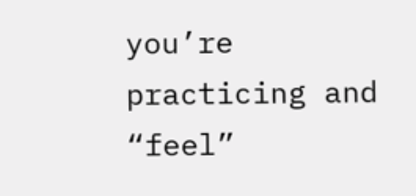you’re practicing and “feel”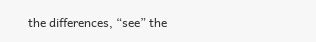the differences, “see” the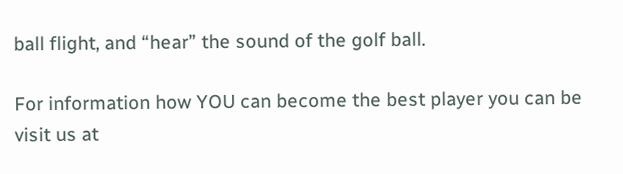ball flight, and “hear” the sound of the golf ball.

For information how YOU can become the best player you can be visit us at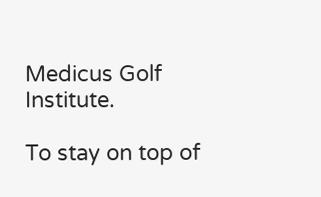Medicus Golf Institute.

To stay on top of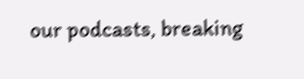our podcasts, breaking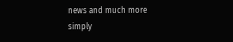news and much more simply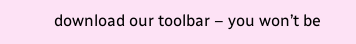download our toolbar – you won’t be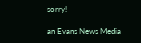sorry!

an Evans News Media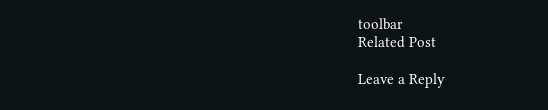toolbar
Related Post

Leave a Reply